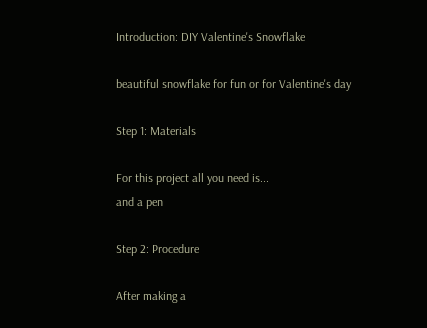Introduction: DIY Valentine's Snowflake

beautiful snowflake for fun or for Valentine's day

Step 1: Materials

For this project all you need is...
and a pen

Step 2: Procedure

After making a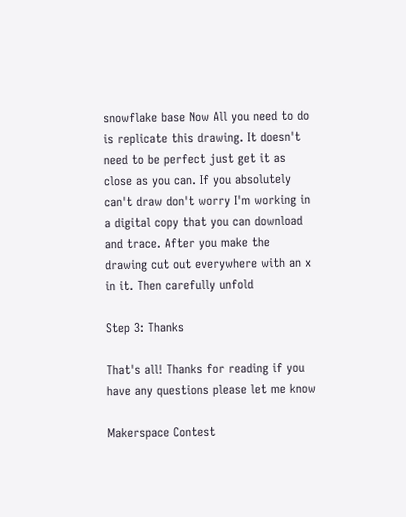snowflake base Now All you need to do is replicate this drawing. It doesn't need to be perfect just get it as close as you can. If you absolutely can't draw don't worry I'm working in a digital copy that you can download and trace. After you make the drawing cut out everywhere with an x in it. Then carefully unfold

Step 3: Thanks

That's all! Thanks for reading if you have any questions please let me know

Makerspace Contest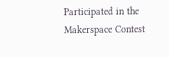Participated in the
Makerspace Contest